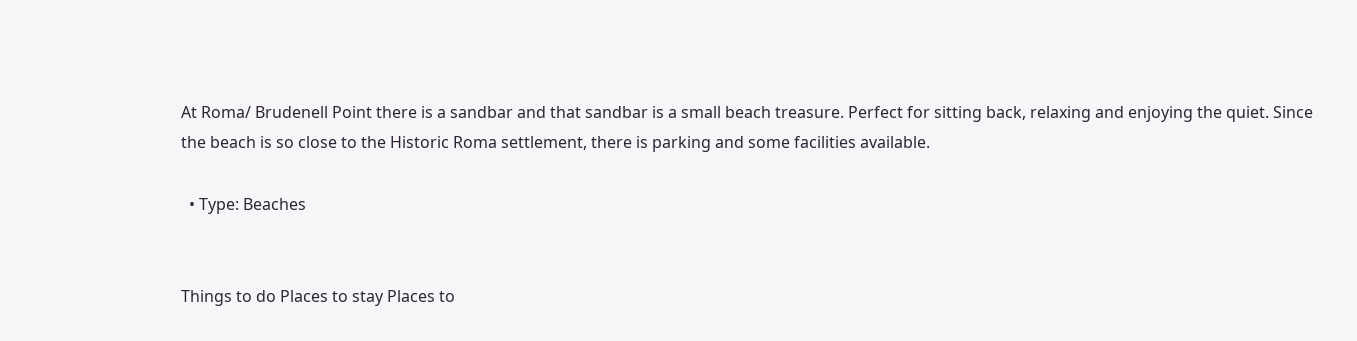At Roma/ Brudenell Point there is a sandbar and that sandbar is a small beach treasure. Perfect for sitting back, relaxing and enjoying the quiet. Since the beach is so close to the Historic Roma settlement, there is parking and some facilities available.

  • Type: Beaches


Things to do Places to stay Places to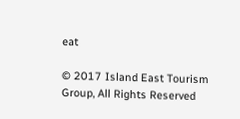eat

© 2017 Island East Tourism Group, All Rights Reserved